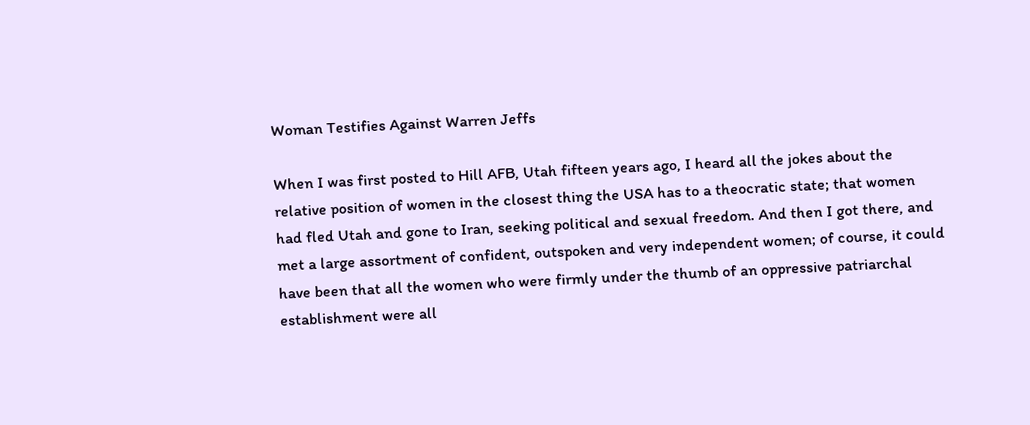Woman Testifies Against Warren Jeffs

When I was first posted to Hill AFB, Utah fifteen years ago, I heard all the jokes about the relative position of women in the closest thing the USA has to a theocratic state; that women had fled Utah and gone to Iran, seeking political and sexual freedom. And then I got there, and met a large assortment of confident, outspoken and very independent women; of course, it could have been that all the women who were firmly under the thumb of an oppressive patriarchal establishment were all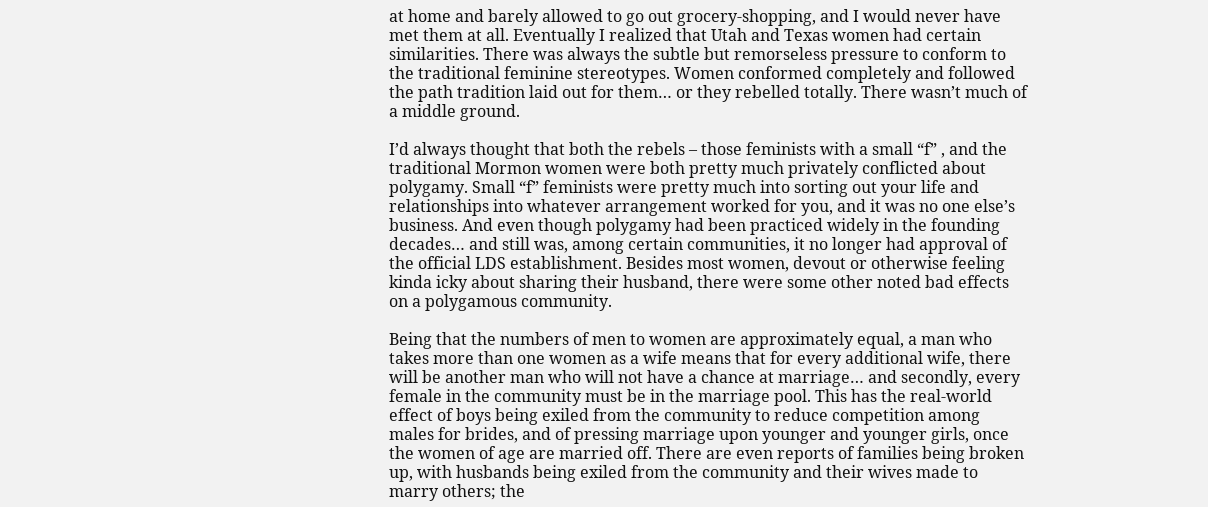at home and barely allowed to go out grocery-shopping, and I would never have met them at all. Eventually I realized that Utah and Texas women had certain similarities. There was always the subtle but remorseless pressure to conform to the traditional feminine stereotypes. Women conformed completely and followed the path tradition laid out for them… or they rebelled totally. There wasn’t much of a middle ground.

I’d always thought that both the rebels – those feminists with a small “f” , and the traditional Mormon women were both pretty much privately conflicted about polygamy. Small “f” feminists were pretty much into sorting out your life and relationships into whatever arrangement worked for you, and it was no one else’s business. And even though polygamy had been practiced widely in the founding decades… and still was, among certain communities, it no longer had approval of the official LDS establishment. Besides most women, devout or otherwise feeling kinda icky about sharing their husband, there were some other noted bad effects on a polygamous community.

Being that the numbers of men to women are approximately equal, a man who takes more than one women as a wife means that for every additional wife, there will be another man who will not have a chance at marriage… and secondly, every female in the community must be in the marriage pool. This has the real-world effect of boys being exiled from the community to reduce competition among males for brides, and of pressing marriage upon younger and younger girls, once the women of age are married off. There are even reports of families being broken up, with husbands being exiled from the community and their wives made to marry others; the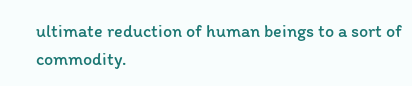ultimate reduction of human beings to a sort of commodity.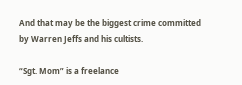And that may be the biggest crime committed by Warren Jeffs and his cultists.

“Sgt. Mom” is a freelance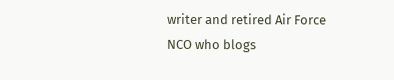writer and retired Air Force NCO who blogs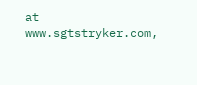at www.sgtstryker.com,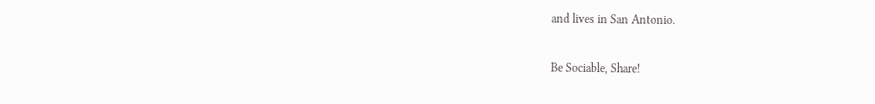and lives in San Antonio.

Be Sociable, Share!